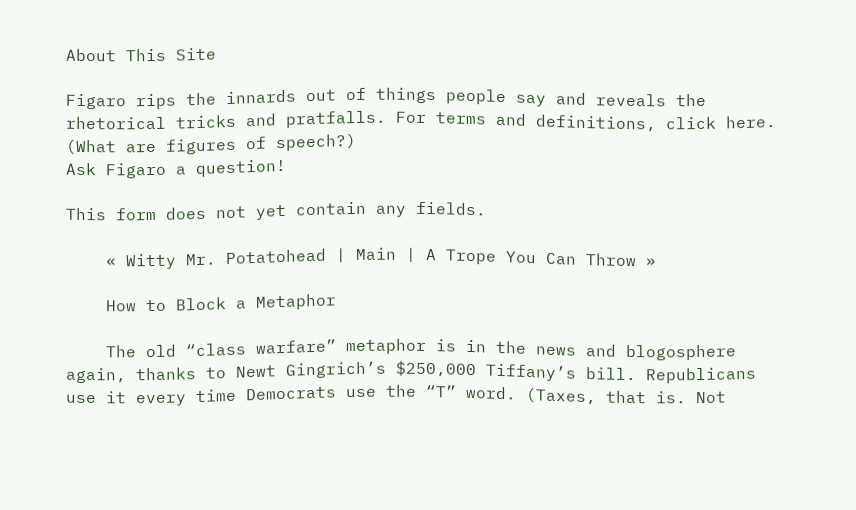About This Site

Figaro rips the innards out of things people say and reveals the rhetorical tricks and pratfalls. For terms and definitions, click here.
(What are figures of speech?)
Ask Figaro a question!

This form does not yet contain any fields.

    « Witty Mr. Potatohead | Main | A Trope You Can Throw »

    How to Block a Metaphor

    The old “class warfare” metaphor is in the news and blogosphere again, thanks to Newt Gingrich’s $250,000 Tiffany’s bill. Republicans use it every time Democrats use the “T” word. (Taxes, that is. Not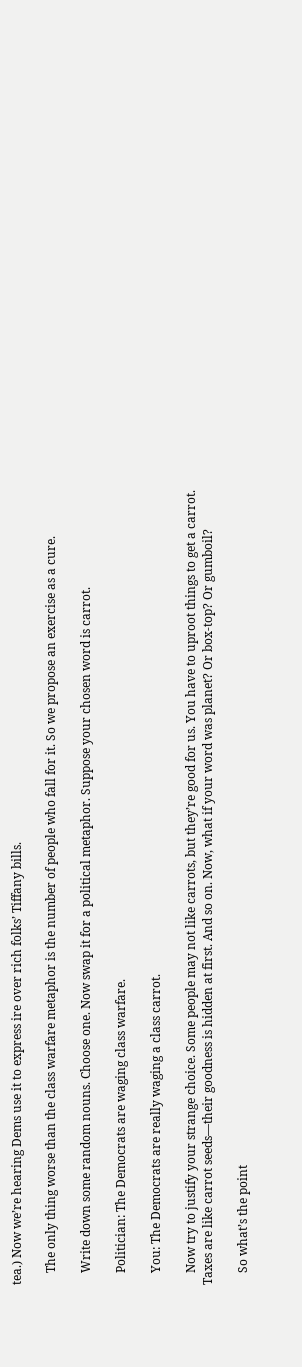tea.) Now we’re hearing Dems use it to express ire over rich folks’ Tiffany bills.

    The only thing worse than the class warfare metaphor is the number of people who fall for it. So we propose an exercise as a cure.

    Write down some random nouns. Choose one. Now swap it for a political metaphor. Suppose your chosen word is carrot.

    Politician: The Democrats are waging class warfare.

    You: The Democrats are really waging a class carrot.

    Now try to justify your strange choice. Some people may not like carrots, but they’re good for us. You have to uproot things to get a carrot. Taxes are like carrot seeds—their goodness is hidden at first. And so on. Now, what if your word was planet? Or box-top? Or gumboil?

    So what’s the point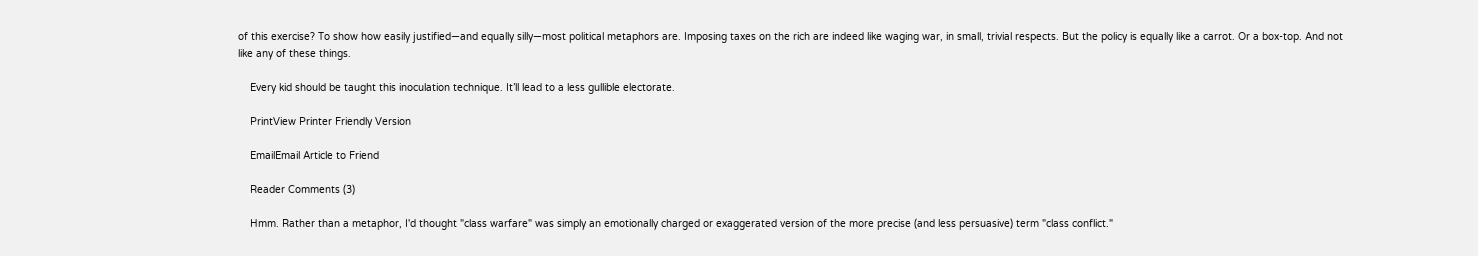of this exercise? To show how easily justified—and equally silly—most political metaphors are. Imposing taxes on the rich are indeed like waging war, in small, trivial respects. But the policy is equally like a carrot. Or a box-top. And not like any of these things.

    Every kid should be taught this inoculation technique. It’ll lead to a less gullible electorate.

    PrintView Printer Friendly Version

    EmailEmail Article to Friend

    Reader Comments (3)

    Hmm. Rather than a metaphor, I'd thought "class warfare" was simply an emotionally charged or exaggerated version of the more precise (and less persuasive) term "class conflict."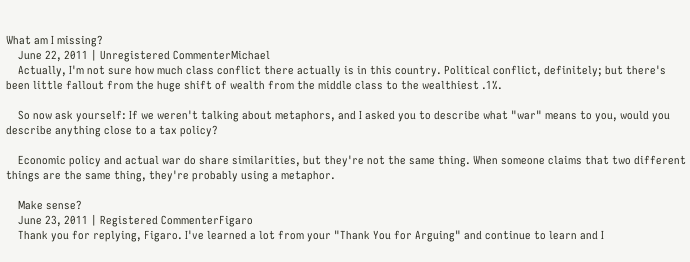What am I missing?
    June 22, 2011 | Unregistered CommenterMichael
    Actually, I'm not sure how much class conflict there actually is in this country. Political conflict, definitely; but there's been little fallout from the huge shift of wealth from the middle class to the wealthiest .1%.

    So now ask yourself: If we weren't talking about metaphors, and I asked you to describe what "war" means to you, would you describe anything close to a tax policy?

    Economic policy and actual war do share similarities, but they're not the same thing. When someone claims that two different things are the same thing, they're probably using a metaphor.

    Make sense?
    June 23, 2011 | Registered CommenterFigaro
    Thank you for replying, Figaro. I've learned a lot from your "Thank You for Arguing" and continue to learn and I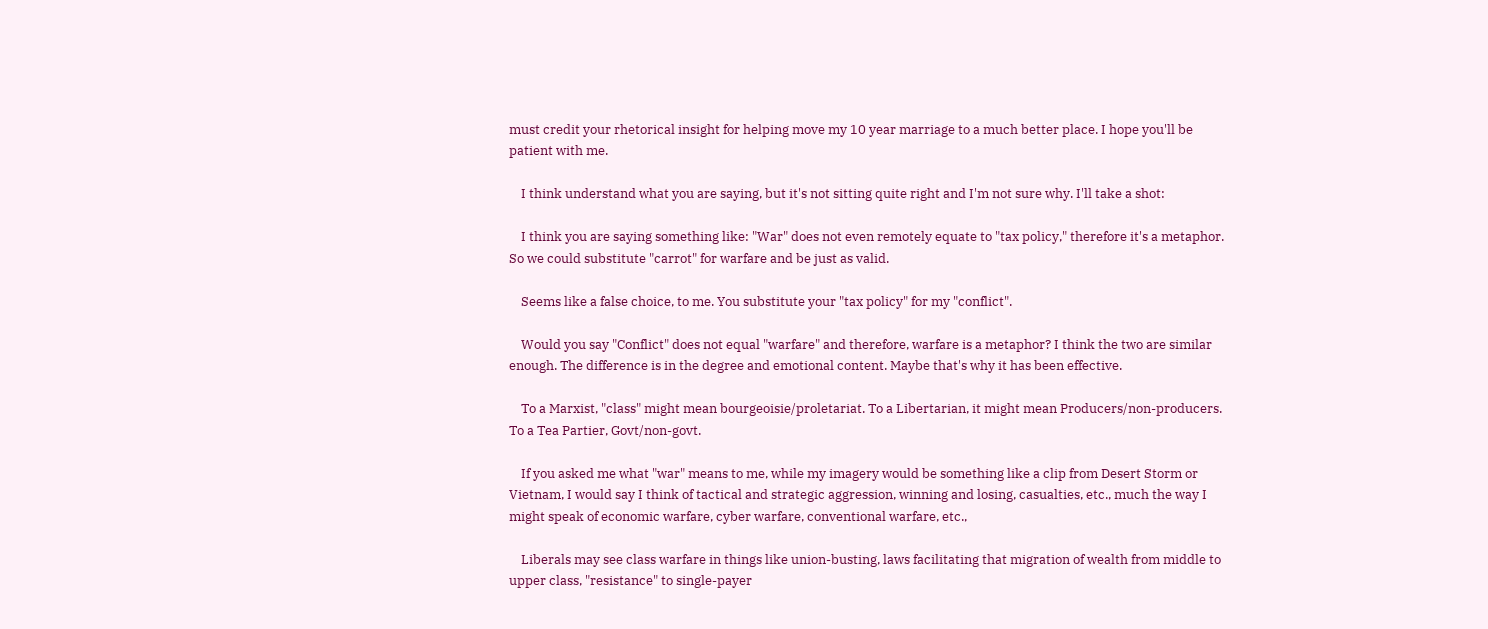must credit your rhetorical insight for helping move my 10 year marriage to a much better place. I hope you'll be patient with me.

    I think understand what you are saying, but it's not sitting quite right and I'm not sure why. I'll take a shot:

    I think you are saying something like: "War" does not even remotely equate to "tax policy," therefore it's a metaphor. So we could substitute "carrot" for warfare and be just as valid.

    Seems like a false choice, to me. You substitute your "tax policy" for my "conflict".

    Would you say "Conflict" does not equal "warfare" and therefore, warfare is a metaphor? I think the two are similar enough. The difference is in the degree and emotional content. Maybe that's why it has been effective.

    To a Marxist, "class" might mean bourgeoisie/proletariat. To a Libertarian, it might mean Producers/non-producers. To a Tea Partier, Govt/non-govt.

    If you asked me what "war" means to me, while my imagery would be something like a clip from Desert Storm or Vietnam, I would say I think of tactical and strategic aggression, winning and losing, casualties, etc., much the way I might speak of economic warfare, cyber warfare, conventional warfare, etc.,

    Liberals may see class warfare in things like union-busting, laws facilitating that migration of wealth from middle to upper class, "resistance" to single-payer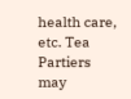health care, etc. Tea Partiers may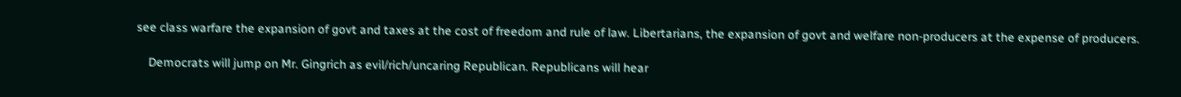see class warfare the expansion of govt and taxes at the cost of freedom and rule of law. Libertarians, the expansion of govt and welfare non-producers at the expense of producers.

    Democrats will jump on Mr. Gingrich as evil/rich/uncaring Republican. Republicans will hear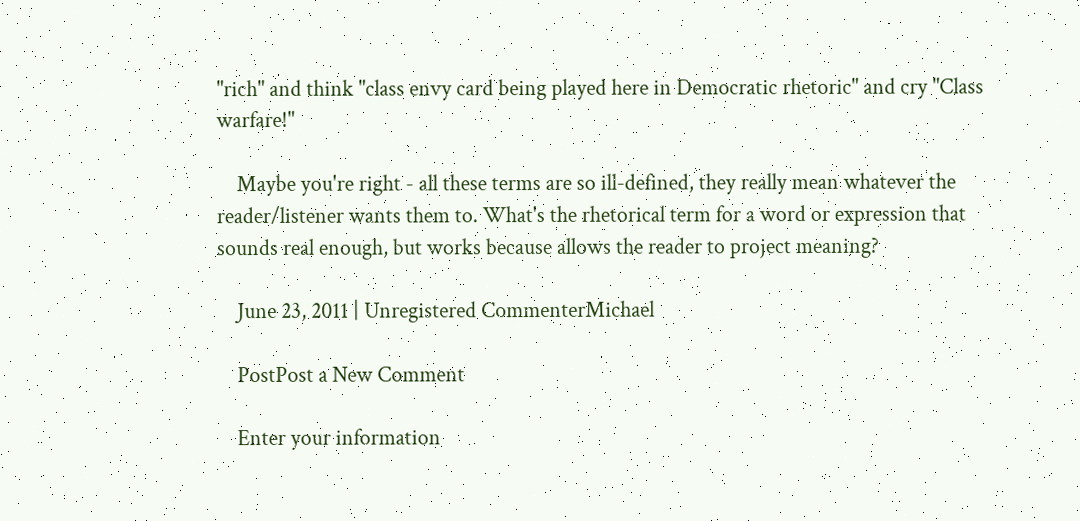"rich" and think "class envy card being played here in Democratic rhetoric" and cry "Class warfare!"

    Maybe you're right - all these terms are so ill-defined, they really mean whatever the reader/listener wants them to. What's the rhetorical term for a word or expression that sounds real enough, but works because allows the reader to project meaning?

    June 23, 2011 | Unregistered CommenterMichael

    PostPost a New Comment

    Enter your information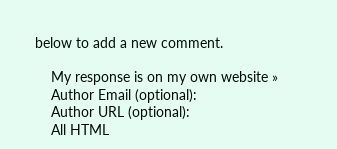below to add a new comment.

    My response is on my own website »
    Author Email (optional):
    Author URL (optional):
    All HTML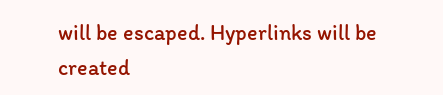will be escaped. Hyperlinks will be created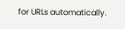for URLs automatically.